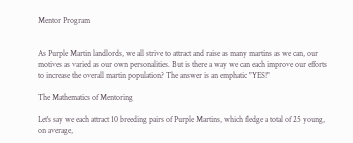Mentor Program


As Purple Martin landlords, we all strive to attract and raise as many martins as we can, our motives as varied as our own personalities. But is there a way we can each improve our efforts to increase the overall martin population? The answer is an emphatic "YES!"

The Mathematics of Mentoring

Let's say we each attract 10 breeding pairs of Purple Martins, which fledge a total of 25 young, on average,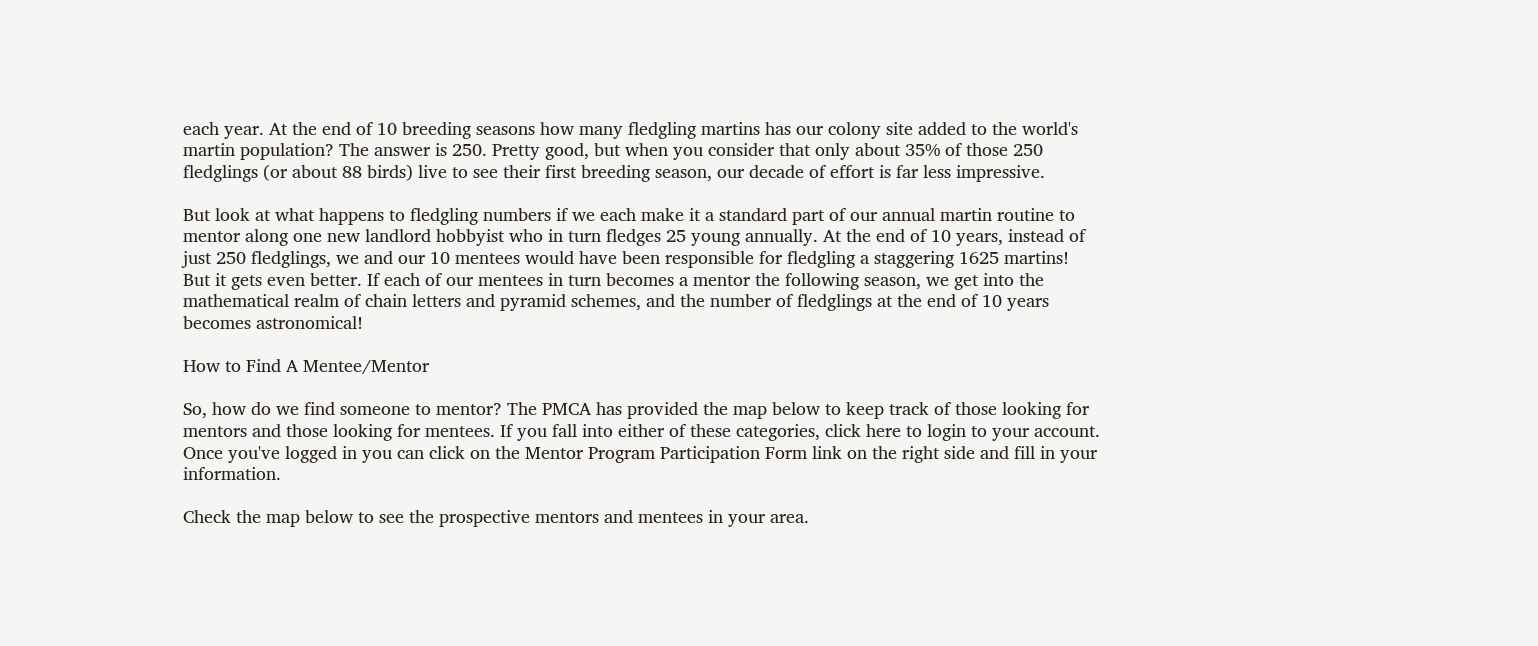each year. At the end of 10 breeding seasons how many fledgling martins has our colony site added to the world's martin population? The answer is 250. Pretty good, but when you consider that only about 35% of those 250 fledglings (or about 88 birds) live to see their first breeding season, our decade of effort is far less impressive.

But look at what happens to fledgling numbers if we each make it a standard part of our annual martin routine to mentor along one new landlord hobbyist who in turn fledges 25 young annually. At the end of 10 years, instead of just 250 fledglings, we and our 10 mentees would have been responsible for fledgling a staggering 1625 martins! But it gets even better. If each of our mentees in turn becomes a mentor the following season, we get into the mathematical realm of chain letters and pyramid schemes, and the number of fledglings at the end of 10 years becomes astronomical!

How to Find A Mentee/Mentor

So, how do we find someone to mentor? The PMCA has provided the map below to keep track of those looking for mentors and those looking for mentees. If you fall into either of these categories, click here to login to your account.  Once you've logged in you can click on the Mentor Program Participation Form link on the right side and fill in your information.

Check the map below to see the prospective mentors and mentees in your area.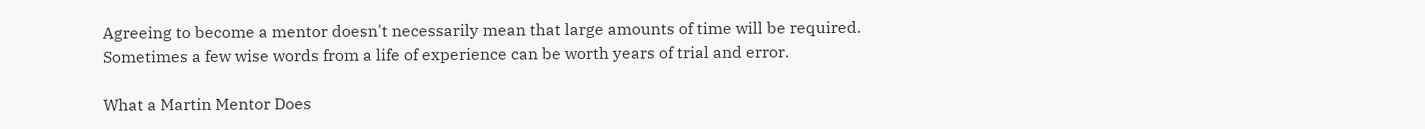Agreeing to become a mentor doesn't necessarily mean that large amounts of time will be required. Sometimes a few wise words from a life of experience can be worth years of trial and error.

What a Martin Mentor Does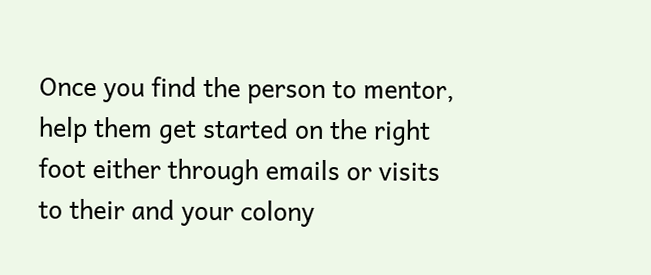Once you find the person to mentor, help them get started on the right foot either through emails or visits to their and your colony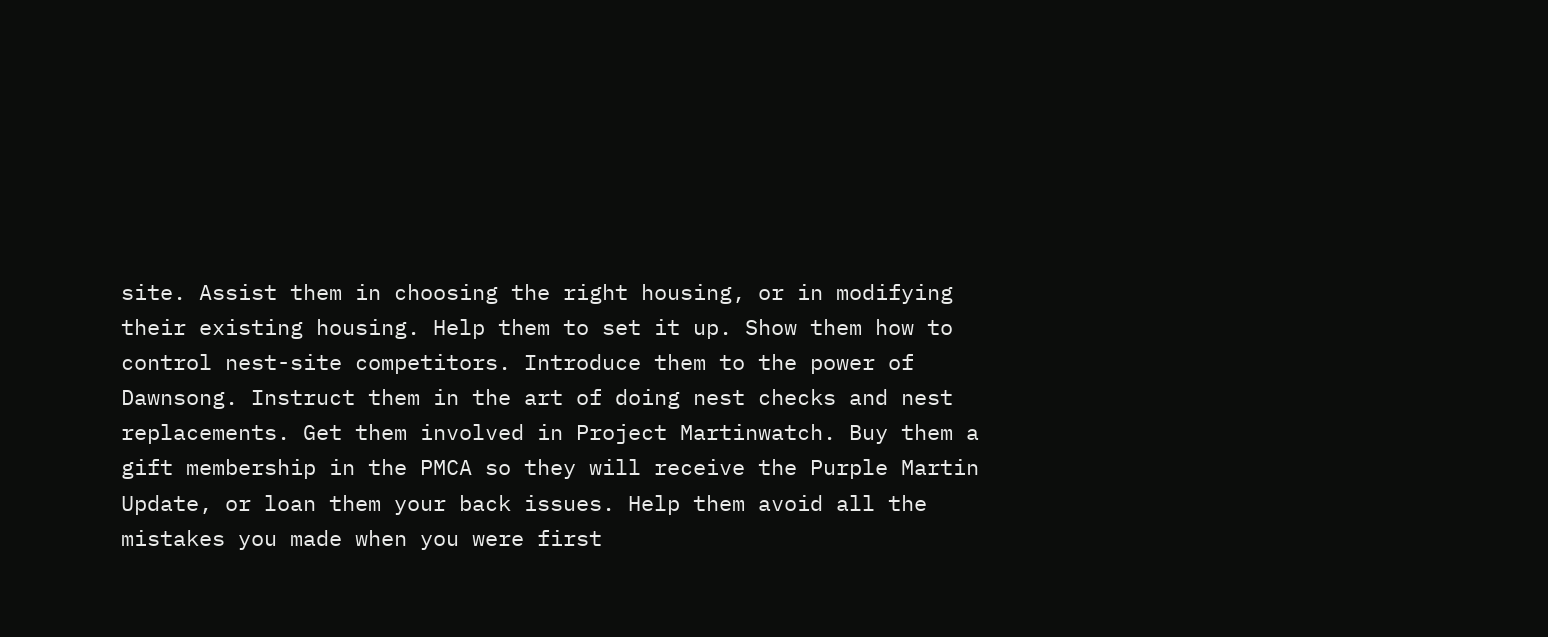site. Assist them in choosing the right housing, or in modifying their existing housing. Help them to set it up. Show them how to control nest-site competitors. Introduce them to the power of Dawnsong. Instruct them in the art of doing nest checks and nest replacements. Get them involved in Project Martinwatch. Buy them a gift membership in the PMCA so they will receive the Purple Martin Update, or loan them your back issues. Help them avoid all the mistakes you made when you were first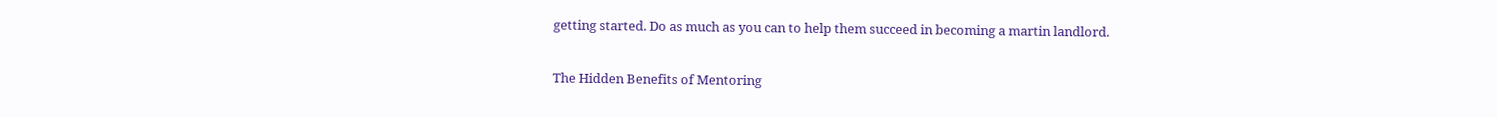getting started. Do as much as you can to help them succeed in becoming a martin landlord.

The Hidden Benefits of Mentoring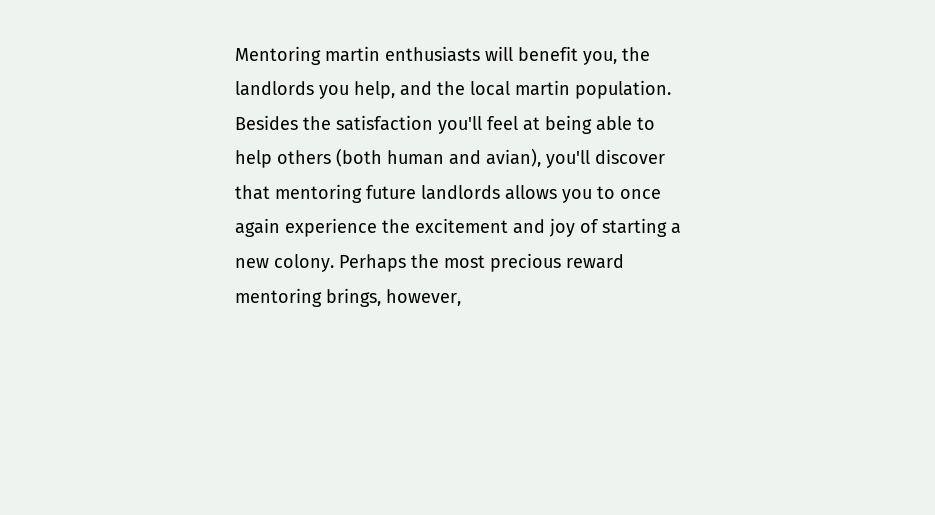Mentoring martin enthusiasts will benefit you, the landlords you help, and the local martin population. Besides the satisfaction you'll feel at being able to help others (both human and avian), you'll discover that mentoring future landlords allows you to once again experience the excitement and joy of starting a new colony. Perhaps the most precious reward mentoring brings, however,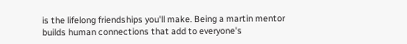is the lifelong friendships you'll make. Being a martin mentor builds human connections that add to everyone's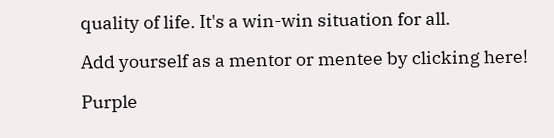quality of life. It's a win-win situation for all.

Add yourself as a mentor or mentee by clicking here!

Purple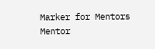Marker for Mentors Mentor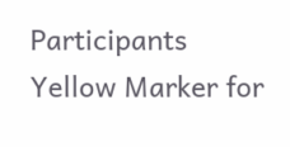Participants
Yellow Marker for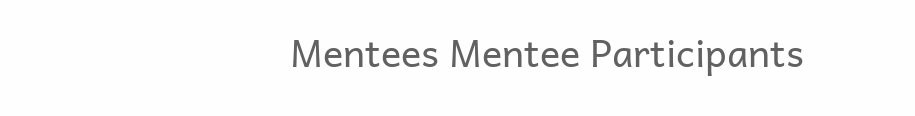Mentees Mentee Participants